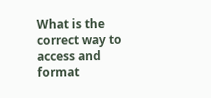What is the correct way to access and format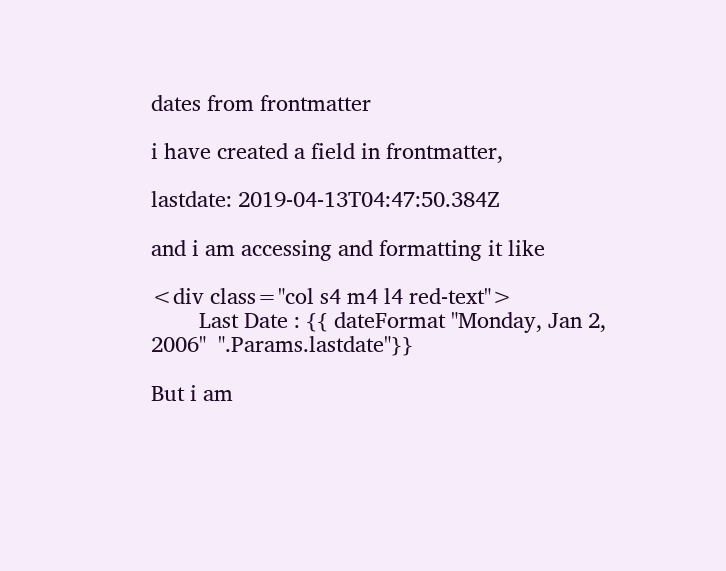dates from frontmatter

i have created a field in frontmatter,

lastdate: 2019-04-13T04:47:50.384Z

and i am accessing and formatting it like

<div class="col s4 m4 l4 red-text">
        Last Date : {{ dateFormat "Monday, Jan 2, 2006"  ".Params.lastdate"}}

But i am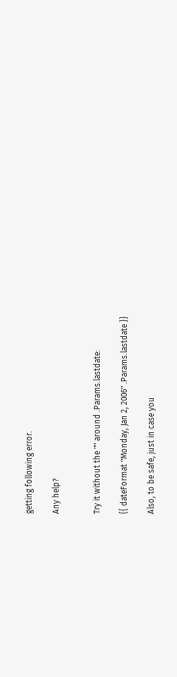getting following error.

Any help?


Try it without the "" around .Params.lastdate:

{{ dateFormat "Monday, Jan 2, 2006" .Params.lastdate }}

Also, to be safe, just in case you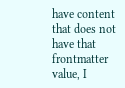have content that does not have that frontmatter value, I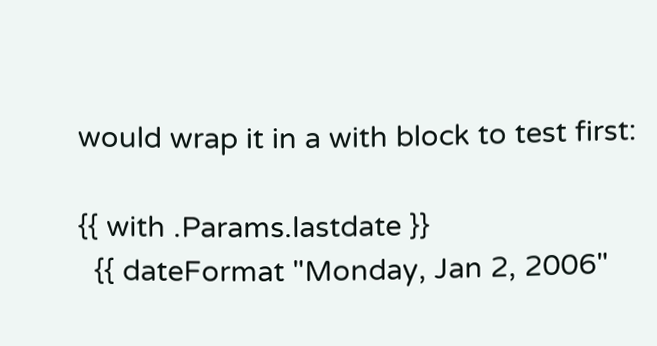would wrap it in a with block to test first:

{{ with .Params.lastdate }}
  {{ dateFormat "Monday, Jan 2, 2006"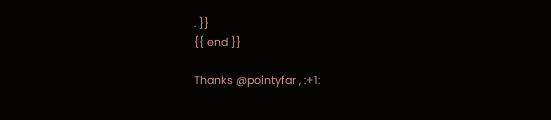. }}
{{ end }}

Thanks @pointyfar , :+1: